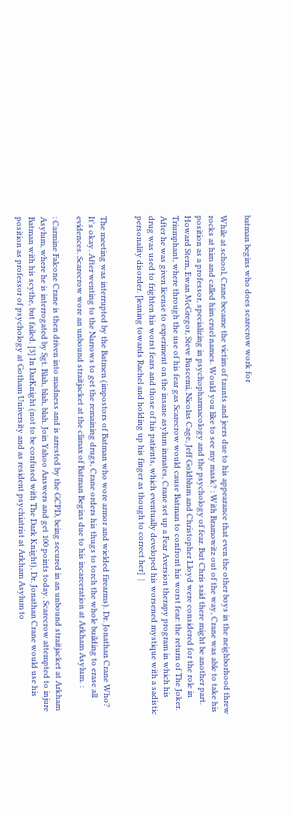batman begins who does scarecrow work for

While at school, Crane became the victim of taunts and jeers due to his appearance that even the other boys in the neighborhood threw rocks at him and called him cruel names. Would you like to see my mask? : With Bramowitz out of the way, Crane was able to take his position as a professor, specializing in psychopharmacology and the psychology of fear. But Chris said there might be another part. Howard Stern, Ewan McGregor, Steve Buscemi, Nicolas Cage, Jeff Goldblum and Christopher Lloyd were considered for the role in Triumphant, where through the use of his fear gas Scarecrow would cause Batman to confront his worst fear: the return of The Joker. After he was given license to experiment on the insane asylum inmates, Crane set up a Fear Aversion therapy program in which his drug was used to frighten his worst fears and those of his patients, which eventually developed his worsened mystique with a sadistic personality disorder. [leaning towards Rachel and holding up his finger as though to correct her]  |


The meeting was interrupted by the Batmen (impostors of Batman who wore armor and wielded firearms). Dr. Jonathan Crane Who? It's okay. After wenting to the Narrows to get the remaining drugs, Crane orders his thugs to torch the whole building to erase all evidences. Scarecrow wore an unbound straitjacket at the climax of Batman Begins due to his incarceration at Arkham Asylum. :

: Carmine Falcone Crane is then driven into madness and is arrested by the GCPD, being secured in an unbound straitjacket at Arkham Asylum, where he is interrogated by Sgt. Blah, blah, blah. Join Yahoo Answers and get 100 points today. Scarecrow attempted to injure Batman with his scythe, but failed. [3] In DarKnight (not to be confused with The Dark Knight), Dr. Jonathan Crane would use his position as professor of psychology at Gotham University and as resident psychiatrist at Arkham Asylum to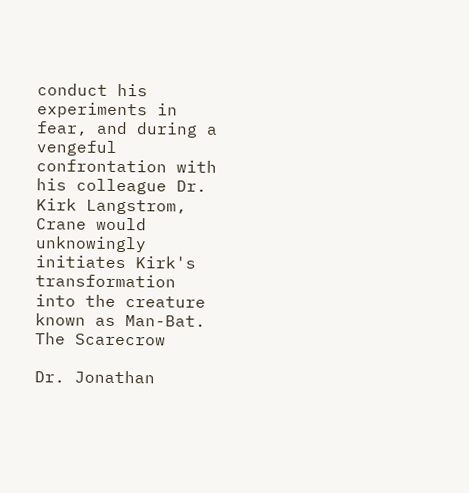conduct his experiments in fear, and during a vengeful confrontation with his colleague Dr. Kirk Langstrom, Crane would unknowingly initiates Kirk's transformation into the creature known as Man-Bat. The Scarecrow

Dr. Jonathan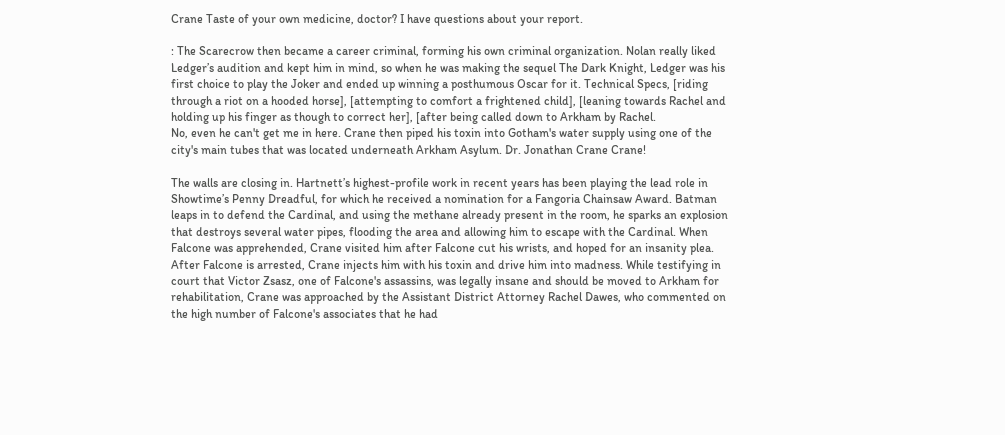Crane Taste of your own medicine, doctor? I have questions about your report.

: The Scarecrow then became a career criminal, forming his own criminal organization. Nolan really liked Ledger’s audition and kept him in mind, so when he was making the sequel The Dark Knight, Ledger was his first choice to play the Joker and ended up winning a posthumous Oscar for it. Technical Specs, [riding through a riot on a hooded horse], [attempting to comfort a frightened child], [leaning towards Rachel and holding up his finger as though to correct her], [after being called down to Arkham by Rachel.
No, even he can't get me in here. Crane then piped his toxin into Gotham's water supply using one of the city's main tubes that was located underneath Arkham Asylum. Dr. Jonathan Crane Crane!

The walls are closing in. Hartnett’s highest-profile work in recent years has been playing the lead role in Showtime’s Penny Dreadful, for which he received a nomination for a Fangoria Chainsaw Award. Batman leaps in to defend the Cardinal, and using the methane already present in the room, he sparks an explosion that destroys several water pipes, flooding the area and allowing him to escape with the Cardinal. When Falcone was apprehended, Crane visited him after Falcone cut his wrists, and hoped for an insanity plea. After Falcone is arrested, Crane injects him with his toxin and drive him into madness. While testifying in court that Victor Zsasz, one of Falcone's assassins, was legally insane and should be moved to Arkham for rehabilitation, Crane was approached by the Assistant District Attorney Rachel Dawes, who commented on the high number of Falcone's associates that he had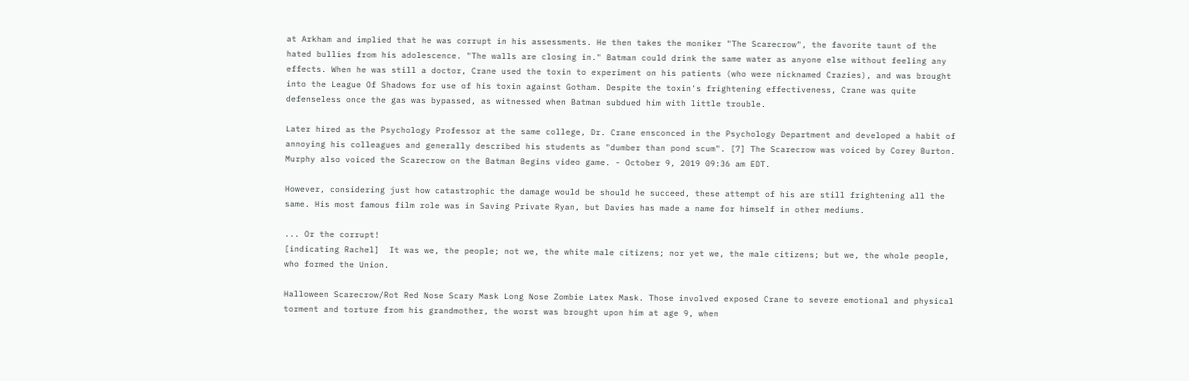at Arkham and implied that he was corrupt in his assessments. He then takes the moniker "The Scarecrow", the favorite taunt of the hated bullies from his adolescence. "The walls are closing in." Batman could drink the same water as anyone else without feeling any effects. When he was still a doctor, Crane used the toxin to experiment on his patients (who were nicknamed Crazies), and was brought into the League Of Shadows for use of his toxin against Gotham. Despite the toxin's frightening effectiveness, Crane was quite defenseless once the gas was bypassed, as witnessed when Batman subdued him with little trouble.

Later hired as the Psychology Professor at the same college, Dr. Crane ensconced in the Psychology Department and developed a habit of annoying his colleagues and generally described his students as "dumber than pond scum". [7] The Scarecrow was voiced by Corey Burton. Murphy also voiced the Scarecrow on the Batman Begins video game. - October 9, 2019 09:36 am EDT.

However, considering just how catastrophic the damage would be should he succeed, these attempt of his are still frightening all the same. His most famous film role was in Saving Private Ryan, but Davies has made a name for himself in other mediums.

... Or the corrupt!
[indicating Rachel]  It was we, the people; not we, the white male citizens; nor yet we, the male citizens; but we, the whole people, who formed the Union.

Halloween Scarecrow/Rot Red Nose Scary Mask Long Nose Zombie Latex Mask. Those involved exposed Crane to severe emotional and physical torment and torture from his grandmother, the worst was brought upon him at age 9, when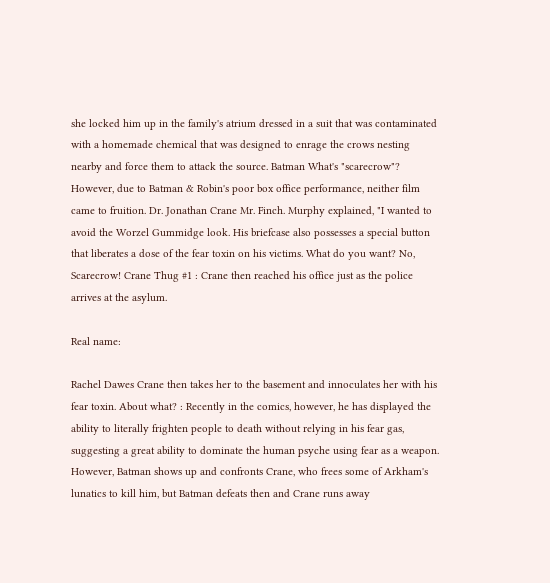she locked him up in the family's atrium dressed in a suit that was contaminated with a homemade chemical that was designed to enrage the crows nesting nearby and force them to attack the source. Batman What's "scarecrow"? However, due to Batman & Robin's poor box office performance, neither film came to fruition. Dr. Jonathan Crane Mr. Finch. Murphy explained, "I wanted to avoid the Worzel Gummidge look. His briefcase also possesses a special button that liberates a dose of the fear toxin on his victims. What do you want? No, Scarecrow! Crane Thug #1 : Crane then reached his office just as the police arrives at the asylum.

Real name:

Rachel Dawes Crane then takes her to the basement and innoculates her with his fear toxin. About what? : Recently in the comics, however, he has displayed the ability to literally frighten people to death without relying in his fear gas, suggesting a great ability to dominate the human psyche using fear as a weapon. However, Batman shows up and confronts Crane, who frees some of Arkham's lunatics to kill him, but Batman defeats then and Crane runs away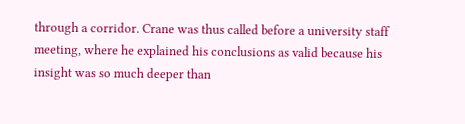through a corridor. Crane was thus called before a university staff meeting, where he explained his conclusions as valid because his insight was so much deeper than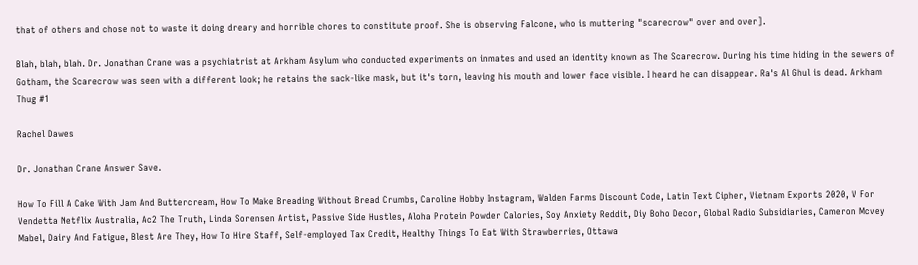that of others and chose not to waste it doing dreary and horrible chores to constitute proof. She is observing Falcone, who is muttering "scarecrow" over and over].

Blah, blah, blah. Dr. Jonathan Crane was a psychiatrist at Arkham Asylum who conducted experiments on inmates and used an identity known as The Scarecrow. During his time hiding in the sewers of Gotham, the Scarecrow was seen with a different look; he retains the sack-like mask, but it's torn, leaving his mouth and lower face visible. I heard he can disappear. Ra's Al Ghul is dead. Arkham Thug #1

Rachel Dawes

Dr. Jonathan Crane Answer Save.

How To Fill A Cake With Jam And Buttercream, How To Make Breading Without Bread Crumbs, Caroline Hobby Instagram, Walden Farms Discount Code, Latin Text Cipher, Vietnam Exports 2020, V For Vendetta Netflix Australia, Ac2 The Truth, Linda Sorensen Artist, Passive Side Hustles, Aloha Protein Powder Calories, Soy Anxiety Reddit, Diy Boho Decor, Global Radio Subsidiaries, Cameron Mcvey Mabel, Dairy And Fatigue, Blest Are They, How To Hire Staff, Self-employed Tax Credit, Healthy Things To Eat With Strawberries, Ottawa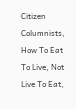Citizen Columnists, How To Eat To Live, Not Live To Eat,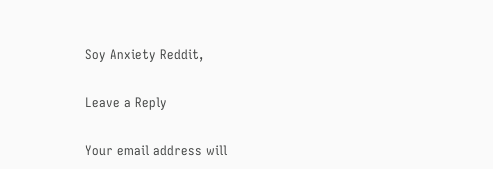Soy Anxiety Reddit,

Leave a Reply

Your email address will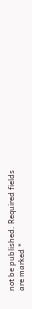not be published. Required fields are marked *